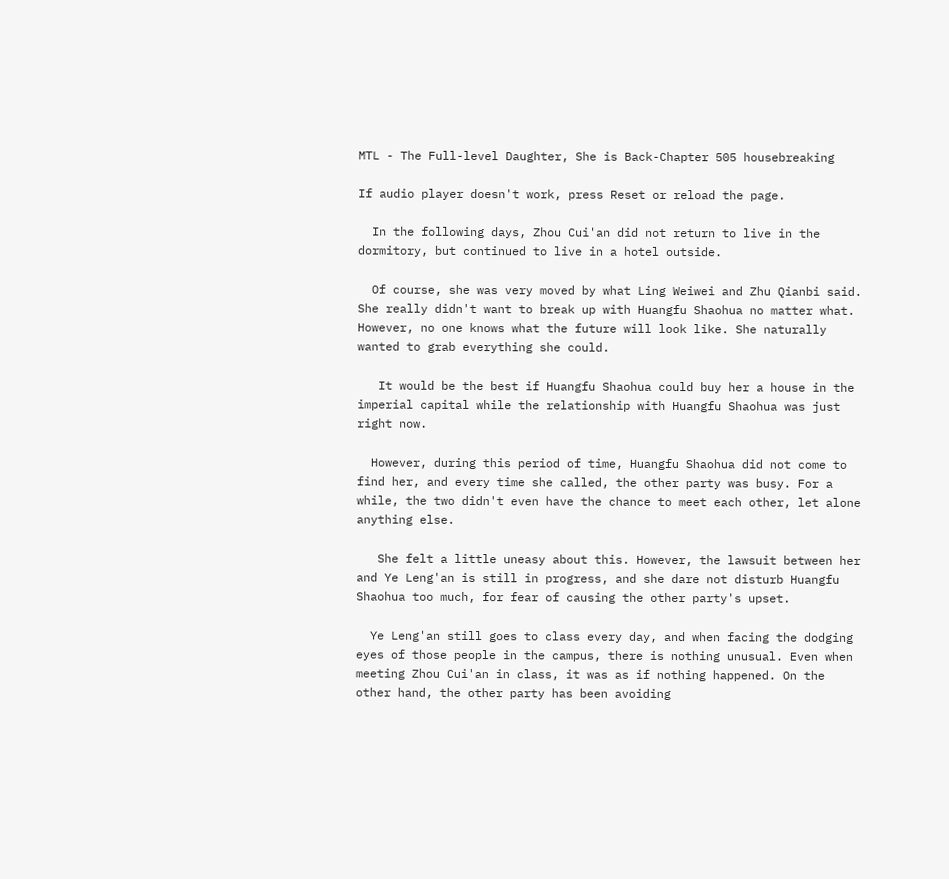MTL - The Full-level Daughter, She is Back-Chapter 505 housebreaking

If audio player doesn't work, press Reset or reload the page.

  In the following days, Zhou Cui'an did not return to live in the dormitory, but continued to live in a hotel outside.

  Of course, she was very moved by what Ling Weiwei and Zhu Qianbi said. She really didn't want to break up with Huangfu Shaohua no matter what. However, no one knows what the future will look like. She naturally wanted to grab everything she could.

   It would be the best if Huangfu Shaohua could buy her a house in the imperial capital while the relationship with Huangfu Shaohua was just right now.

  However, during this period of time, Huangfu Shaohua did not come to find her, and every time she called, the other party was busy. For a while, the two didn't even have the chance to meet each other, let alone anything else.

   She felt a little uneasy about this. However, the lawsuit between her and Ye Leng'an is still in progress, and she dare not disturb Huangfu Shaohua too much, for fear of causing the other party's upset.

  Ye Leng'an still goes to class every day, and when facing the dodging eyes of those people in the campus, there is nothing unusual. Even when meeting Zhou Cui'an in class, it was as if nothing happened. On the other hand, the other party has been avoiding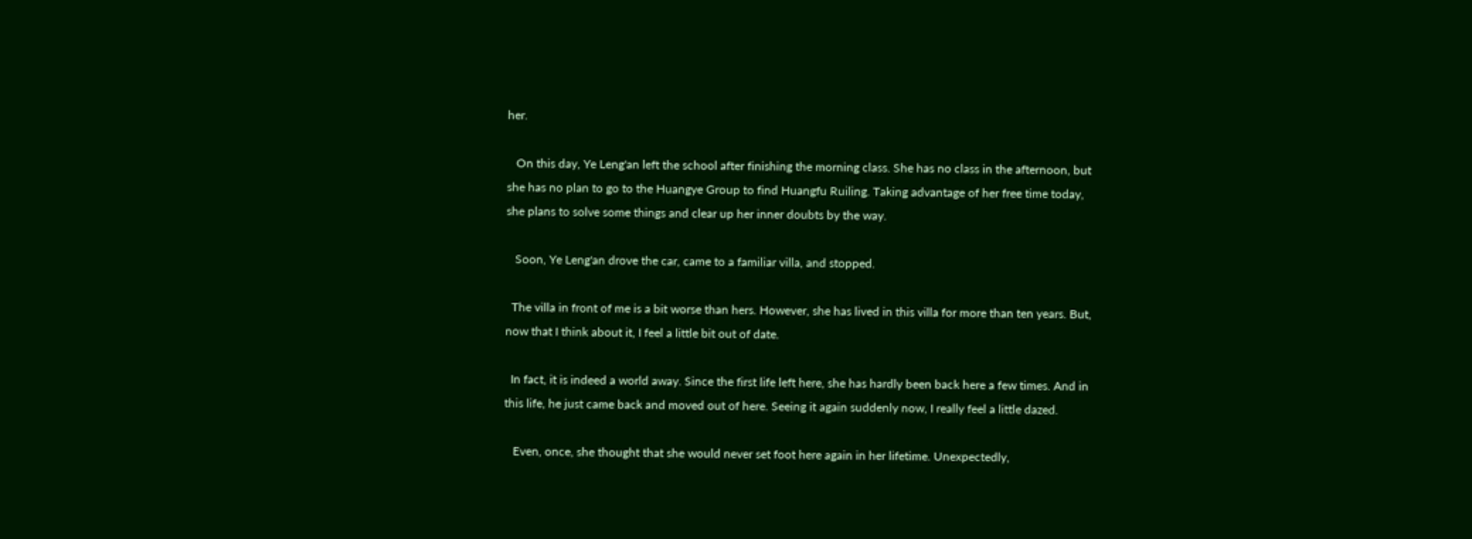her.

   On this day, Ye Leng'an left the school after finishing the morning class. She has no class in the afternoon, but she has no plan to go to the Huangye Group to find Huangfu Ruiling. Taking advantage of her free time today, she plans to solve some things and clear up her inner doubts by the way.

   Soon, Ye Leng'an drove the car, came to a familiar villa, and stopped.

  The villa in front of me is a bit worse than hers. However, she has lived in this villa for more than ten years. But, now that I think about it, I feel a little bit out of date.

  In fact, it is indeed a world away. Since the first life left here, she has hardly been back here a few times. And in this life, he just came back and moved out of here. Seeing it again suddenly now, I really feel a little dazed.

   Even, once, she thought that she would never set foot here again in her lifetime. Unexpectedly,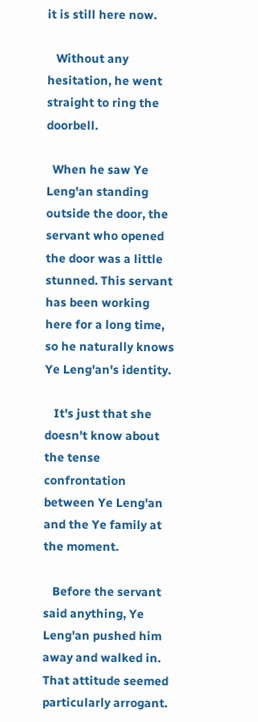it is still here now.

   Without any hesitation, he went straight to ring the doorbell.

  When he saw Ye Leng'an standing outside the door, the servant who opened the door was a little stunned. This servant has been working here for a long time, so he naturally knows Ye Leng'an's identity.

   It's just that she doesn't know about the tense confrontation between Ye Leng'an and the Ye family at the moment.

   Before the servant said anything, Ye Leng'an pushed him away and walked in. That attitude seemed particularly arrogant.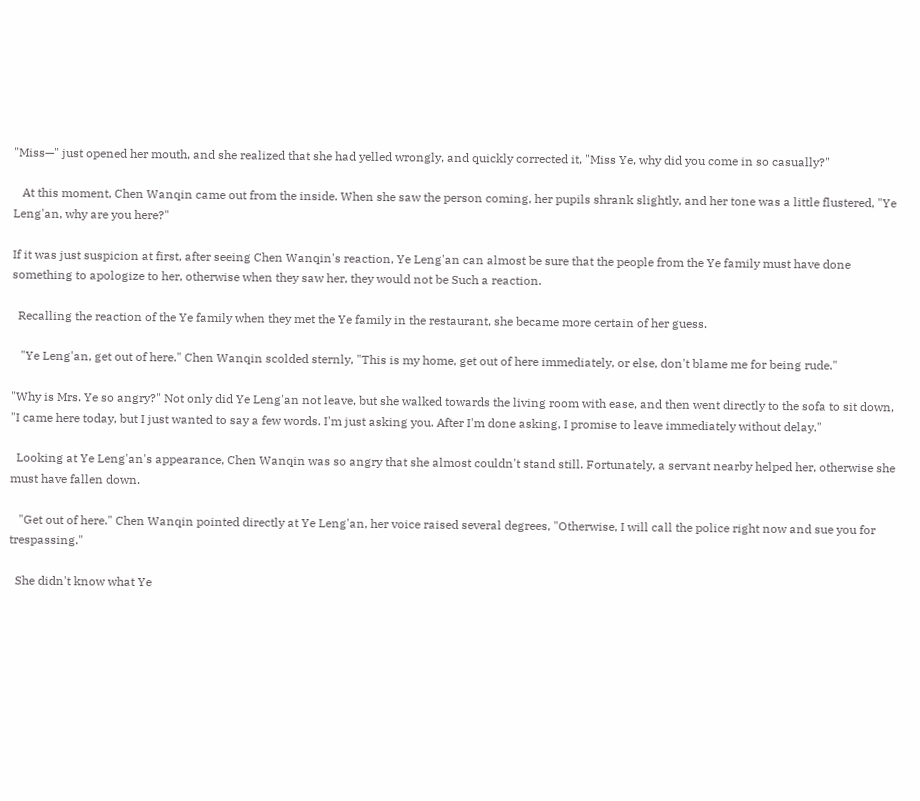"Miss—" just opened her mouth, and she realized that she had yelled wrongly, and quickly corrected it, "Miss Ye, why did you come in so casually?"

   At this moment, Chen Wanqin came out from the inside. When she saw the person coming, her pupils shrank slightly, and her tone was a little flustered, "Ye Leng'an, why are you here?"

If it was just suspicion at first, after seeing Chen Wanqin's reaction, Ye Leng'an can almost be sure that the people from the Ye family must have done something to apologize to her, otherwise when they saw her, they would not be Such a reaction.

  Recalling the reaction of the Ye family when they met the Ye family in the restaurant, she became more certain of her guess.

   "Ye Leng'an, get out of here." Chen Wanqin scolded sternly, "This is my home, get out of here immediately, or else, don't blame me for being rude."

"Why is Mrs. Ye so angry?" Not only did Ye Leng'an not leave, but she walked towards the living room with ease, and then went directly to the sofa to sit down, "I came here today, but I just wanted to say a few words. I'm just asking you. After I'm done asking, I promise to leave immediately without delay."

  Looking at Ye Leng'an's appearance, Chen Wanqin was so angry that she almost couldn't stand still. Fortunately, a servant nearby helped her, otherwise she must have fallen down.

   "Get out of here." Chen Wanqin pointed directly at Ye Leng'an, her voice raised several degrees, "Otherwise, I will call the police right now and sue you for trespassing."

  She didn't know what Ye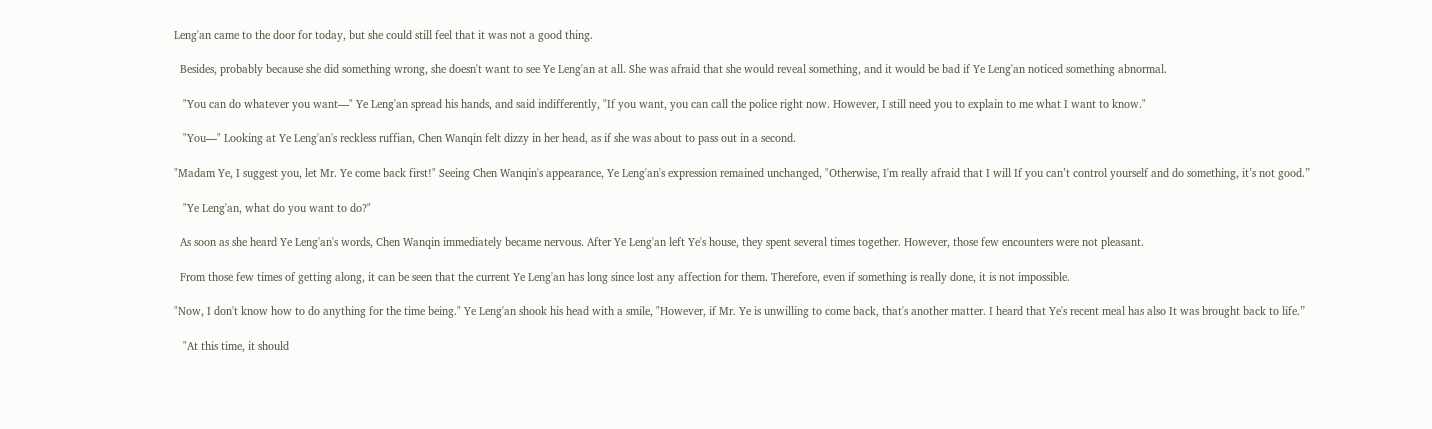Leng'an came to the door for today, but she could still feel that it was not a good thing.

  Besides, probably because she did something wrong, she doesn't want to see Ye Leng'an at all. She was afraid that she would reveal something, and it would be bad if Ye Leng'an noticed something abnormal.

   "You can do whatever you want—" Ye Leng'an spread his hands, and said indifferently, "If you want, you can call the police right now. However, I still need you to explain to me what I want to know."

   "You—" Looking at Ye Leng'an's reckless ruffian, Chen Wanqin felt dizzy in her head, as if she was about to pass out in a second.

"Madam Ye, I suggest you, let Mr. Ye come back first!" Seeing Chen Wanqin's appearance, Ye Leng'an's expression remained unchanged, "Otherwise, I'm really afraid that I will If you can’t control yourself and do something, it’s not good.”

   "Ye Leng'an, what do you want to do?"

  As soon as she heard Ye Leng'an's words, Chen Wanqin immediately became nervous. After Ye Leng'an left Ye's house, they spent several times together. However, those few encounters were not pleasant.

  From those few times of getting along, it can be seen that the current Ye Leng'an has long since lost any affection for them. Therefore, even if something is really done, it is not impossible.

"Now, I don't know how to do anything for the time being." Ye Leng'an shook his head with a smile, "However, if Mr. Ye is unwilling to come back, that's another matter. I heard that Ye's recent meal has also It was brought back to life.”

   "At this time, it should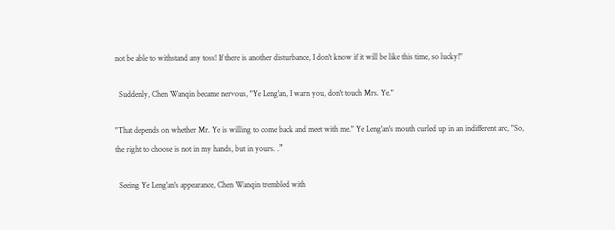not be able to withstand any toss! If there is another disturbance, I don't know if it will be like this time, so lucky!"

  Suddenly, Chen Wanqin became nervous, "Ye Leng'an, I warn you, don't touch Mrs. Ye."

"That depends on whether Mr. Ye is willing to come back and meet with me." Ye Leng'an's mouth curled up in an indifferent arc, "So, the right to choose is not in my hands, but in yours. .”

  Seeing Ye Leng'an's appearance, Chen Wanqin trembled with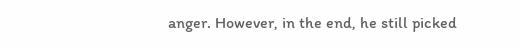anger. However, in the end, he still picked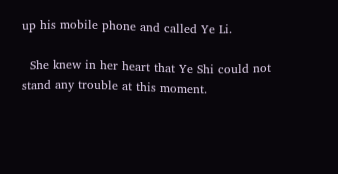up his mobile phone and called Ye Li.

  She knew in her heart that Ye Shi could not stand any trouble at this moment.